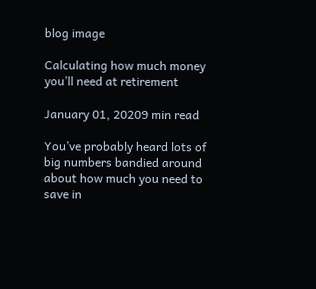blog image

Calculating how much money you’ll need at retirement

January 01, 20209 min read

You’ve probably heard lots of big numbers bandied around about how much you need to save in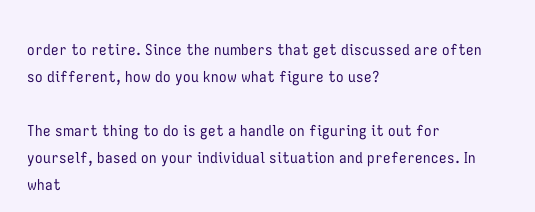order to retire. Since the numbers that get discussed are often so different, how do you know what figure to use?

The smart thing to do is get a handle on figuring it out for yourself, based on your individual situation and preferences. In what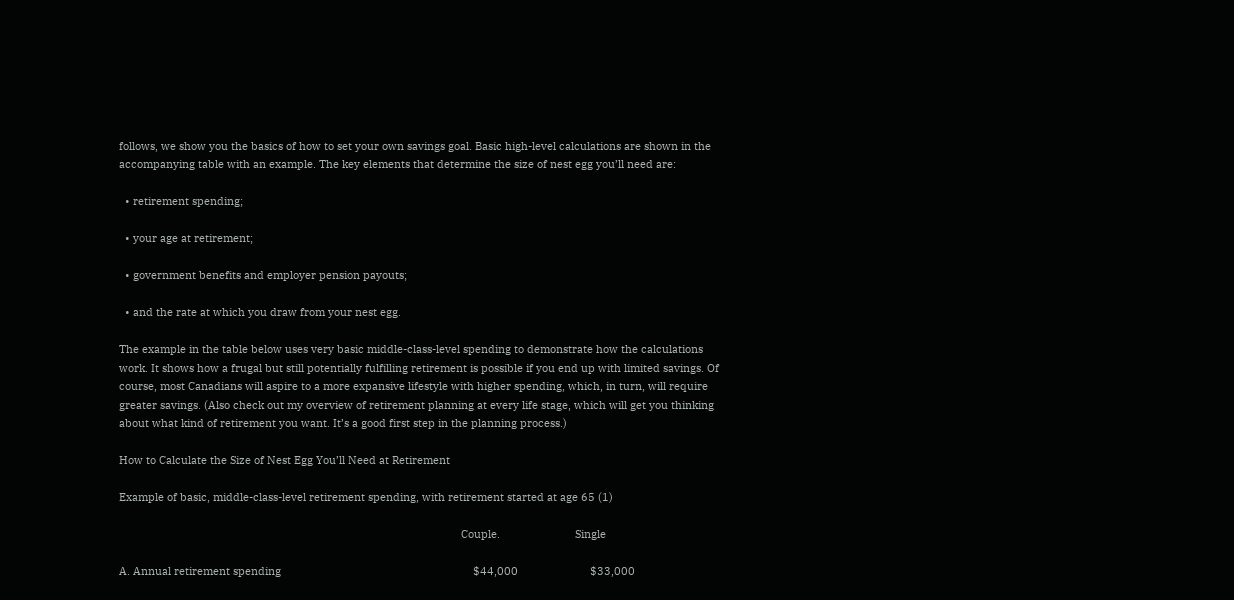follows, we show you the basics of how to set your own savings goal. Basic high-level calculations are shown in the accompanying table with an example. The key elements that determine the size of nest egg you’ll need are:

  • retirement spending;

  • your age at retirement;

  • government benefits and employer pension payouts;

  • and the rate at which you draw from your nest egg.

The example in the table below uses very basic middle-class-level spending to demonstrate how the calculations work. It shows how a frugal but still potentially fulfilling retirement is possible if you end up with limited savings. Of course, most Canadians will aspire to a more expansive lifestyle with higher spending, which, in turn, will require greater savings. (Also check out my overview of retirement planning at every life stage, which will get you thinking about what kind of retirement you want. It’s a good first step in the planning process.)

How to Calculate the Size of Nest Egg You’ll Need at Retirement

Example of basic, middle-class-level retirement spending, with retirement started at age 65 (1)

                                                                                                                  Couple.                         Single

A. Annual retirement spending                                                                $44,000                        $33,000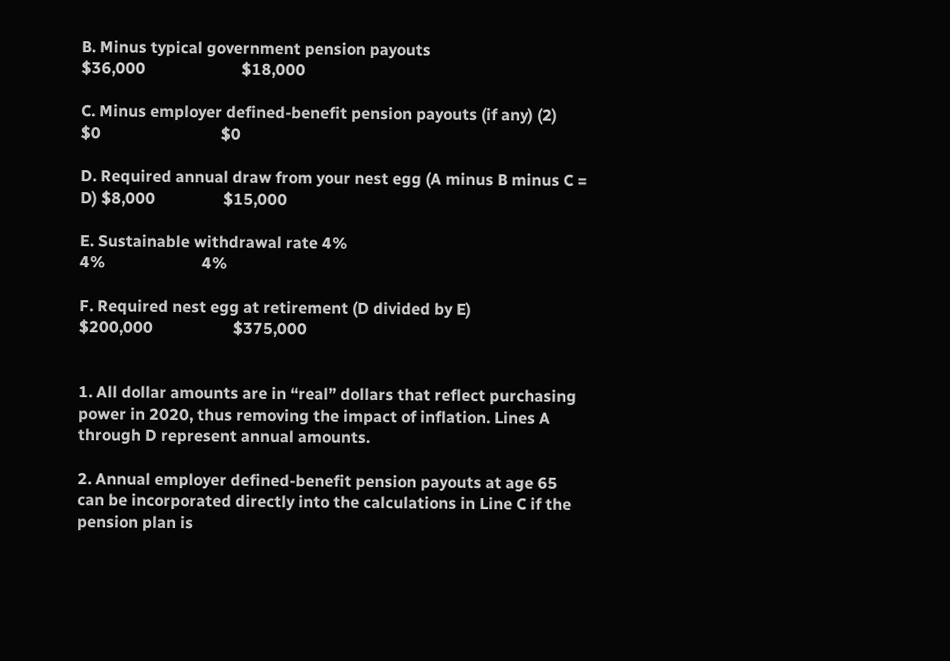B. Minus typical government pension payouts                                      $36,000                        $18,000

C. Minus employer defined-benefit pension payouts (if any) (2)       $0                              $0

D. Required annual draw from your nest egg (A minus B minus C = D) $8,000                 $15,000

E. Sustainable withdrawal rate 4%                                                                4%                        4%

F. Required nest egg at retirement (D divided by E)                             $200,000                    $375,000


1. All dollar amounts are in “real” dollars that reflect purchasing power in 2020, thus removing the impact of inflation. Lines A through D represent annual amounts.

2. Annual employer defined-benefit pension payouts at age 65 can be incorporated directly into the calculations in Line C if the pension plan is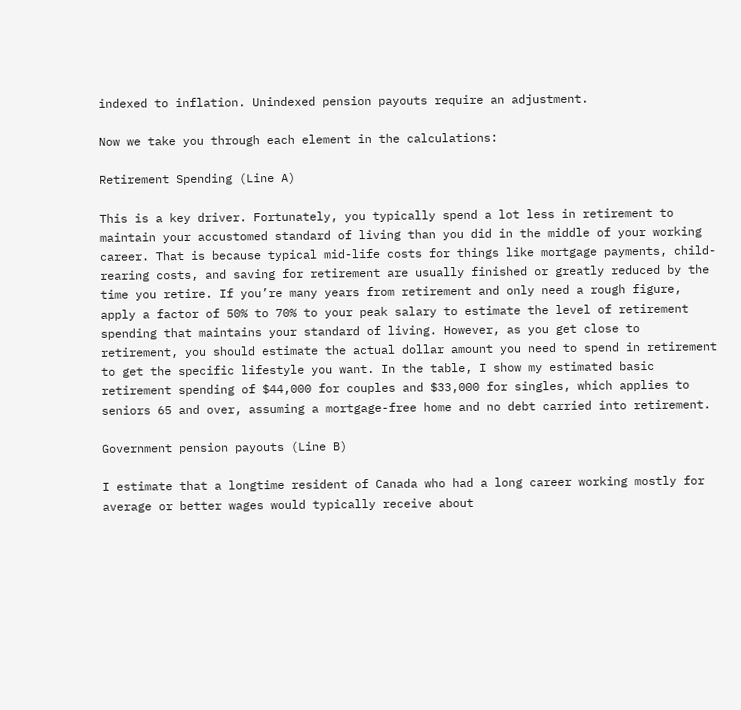indexed to inflation. Unindexed pension payouts require an adjustment.

Now we take you through each element in the calculations:

Retirement Spending (Line A)

This is a key driver. Fortunately, you typically spend a lot less in retirement to maintain your accustomed standard of living than you did in the middle of your working career. That is because typical mid-life costs for things like mortgage payments, child-rearing costs, and saving for retirement are usually finished or greatly reduced by the time you retire. If you’re many years from retirement and only need a rough figure, apply a factor of 50% to 70% to your peak salary to estimate the level of retirement spending that maintains your standard of living. However, as you get close to retirement, you should estimate the actual dollar amount you need to spend in retirement to get the specific lifestyle you want. In the table, I show my estimated basic retirement spending of $44,000 for couples and $33,000 for singles, which applies to seniors 65 and over, assuming a mortgage-free home and no debt carried into retirement.

Government pension payouts (Line B)

I estimate that a longtime resident of Canada who had a long career working mostly for average or better wages would typically receive about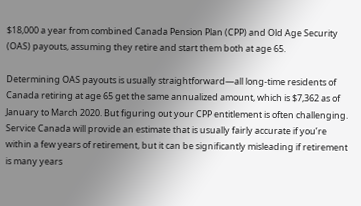$18,000 a year from combined Canada Pension Plan (CPP) and Old Age Security (OAS) payouts, assuming they retire and start them both at age 65.

Determining OAS payouts is usually straightforward—all long-time residents of Canada retiring at age 65 get the same annualized amount, which is $7,362 as of January to March 2020. But figuring out your CPP entitlement is often challenging. Service Canada will provide an estimate that is usually fairly accurate if you’re within a few years of retirement, but it can be significantly misleading if retirement is many years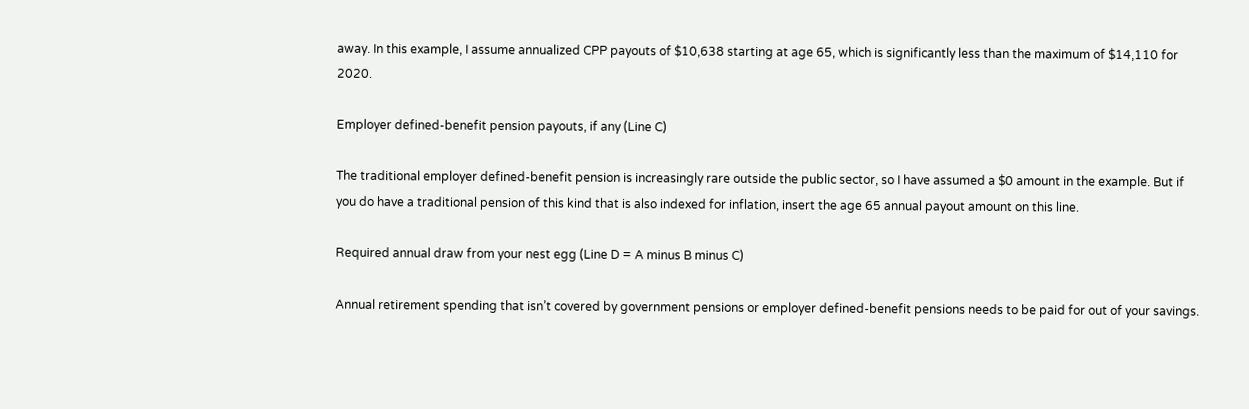away. In this example, I assume annualized CPP payouts of $10,638 starting at age 65, which is significantly less than the maximum of $14,110 for 2020.

Employer defined-benefit pension payouts, if any (Line C)

The traditional employer defined-benefit pension is increasingly rare outside the public sector, so I have assumed a $0 amount in the example. But if you do have a traditional pension of this kind that is also indexed for inflation, insert the age 65 annual payout amount on this line.

Required annual draw from your nest egg (Line D = A minus B minus C)

Annual retirement spending that isn’t covered by government pensions or employer defined-benefit pensions needs to be paid for out of your savings.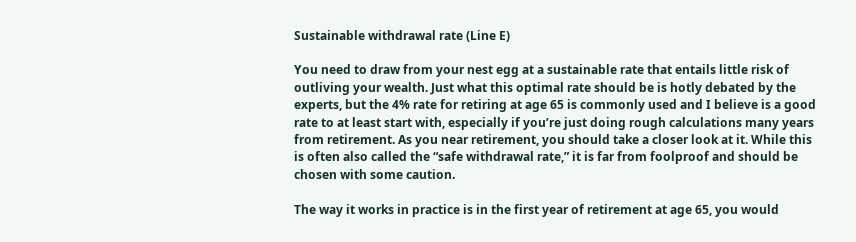Sustainable withdrawal rate (Line E)

You need to draw from your nest egg at a sustainable rate that entails little risk of outliving your wealth. Just what this optimal rate should be is hotly debated by the experts, but the 4% rate for retiring at age 65 is commonly used and I believe is a good rate to at least start with, especially if you’re just doing rough calculations many years from retirement. As you near retirement, you should take a closer look at it. While this is often also called the “safe withdrawal rate,” it is far from foolproof and should be chosen with some caution.

The way it works in practice is in the first year of retirement at age 65, you would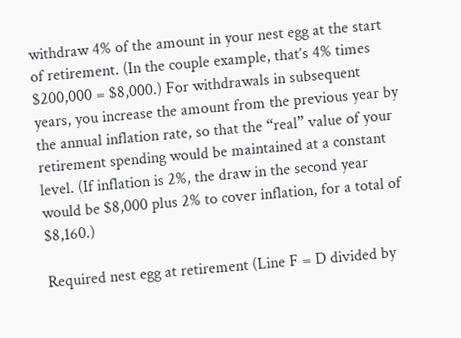withdraw 4% of the amount in your nest egg at the start of retirement. (In the couple example, that’s 4% times $200,000 = $8,000.) For withdrawals in subsequent years, you increase the amount from the previous year by the annual inflation rate, so that the “real” value of your retirement spending would be maintained at a constant level. (If inflation is 2%, the draw in the second year would be $8,000 plus 2% to cover inflation, for a total of $8,160.)

Required nest egg at retirement (Line F = D divided by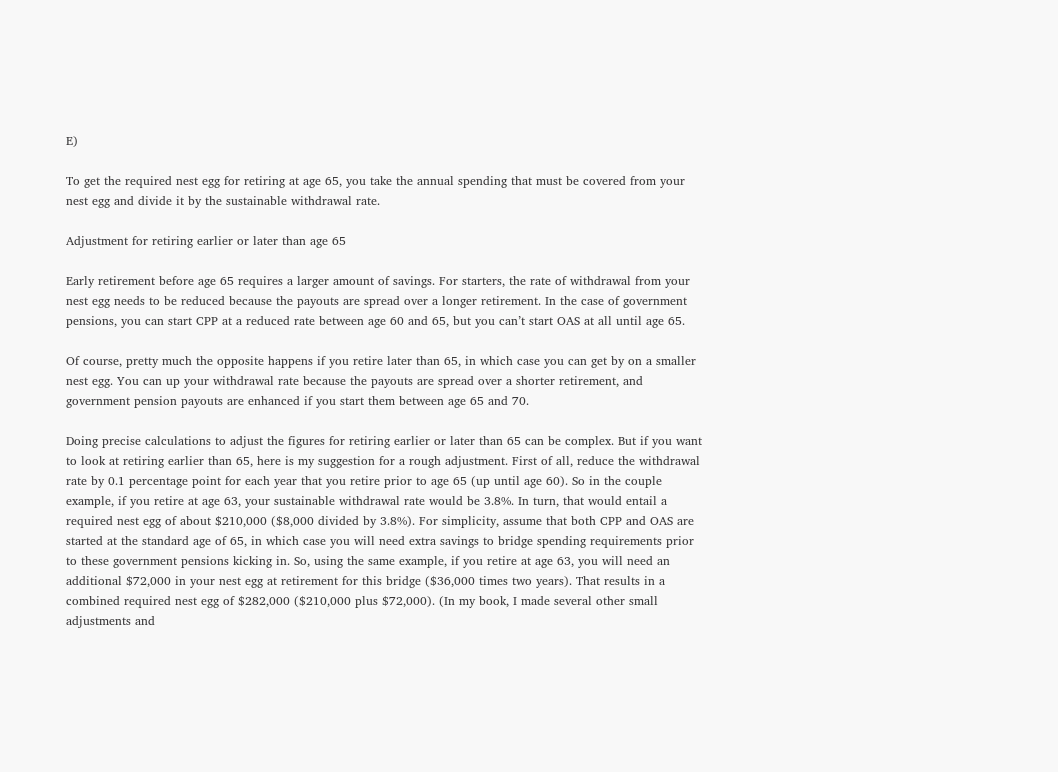E)

To get the required nest egg for retiring at age 65, you take the annual spending that must be covered from your nest egg and divide it by the sustainable withdrawal rate.

Adjustment for retiring earlier or later than age 65

Early retirement before age 65 requires a larger amount of savings. For starters, the rate of withdrawal from your nest egg needs to be reduced because the payouts are spread over a longer retirement. In the case of government pensions, you can start CPP at a reduced rate between age 60 and 65, but you can’t start OAS at all until age 65.

Of course, pretty much the opposite happens if you retire later than 65, in which case you can get by on a smaller nest egg. You can up your withdrawal rate because the payouts are spread over a shorter retirement, and government pension payouts are enhanced if you start them between age 65 and 70.

Doing precise calculations to adjust the figures for retiring earlier or later than 65 can be complex. But if you want to look at retiring earlier than 65, here is my suggestion for a rough adjustment. First of all, reduce the withdrawal rate by 0.1 percentage point for each year that you retire prior to age 65 (up until age 60). So in the couple example, if you retire at age 63, your sustainable withdrawal rate would be 3.8%. In turn, that would entail a required nest egg of about $210,000 ($8,000 divided by 3.8%). For simplicity, assume that both CPP and OAS are started at the standard age of 65, in which case you will need extra savings to bridge spending requirements prior to these government pensions kicking in. So, using the same example, if you retire at age 63, you will need an additional $72,000 in your nest egg at retirement for this bridge ($36,000 times two years). That results in a combined required nest egg of $282,000 ($210,000 plus $72,000). (In my book, I made several other small adjustments and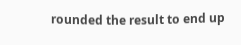rounded the result to end up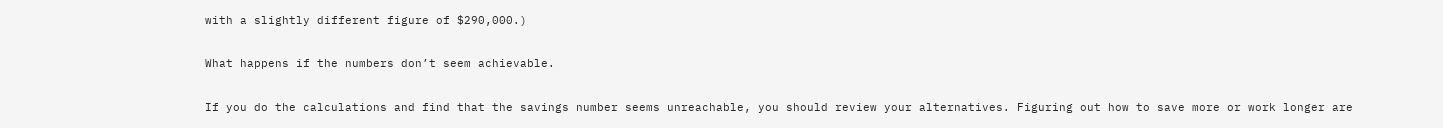with a slightly different figure of $290,000.)

What happens if the numbers don’t seem achievable.

If you do the calculations and find that the savings number seems unreachable, you should review your alternatives. Figuring out how to save more or work longer are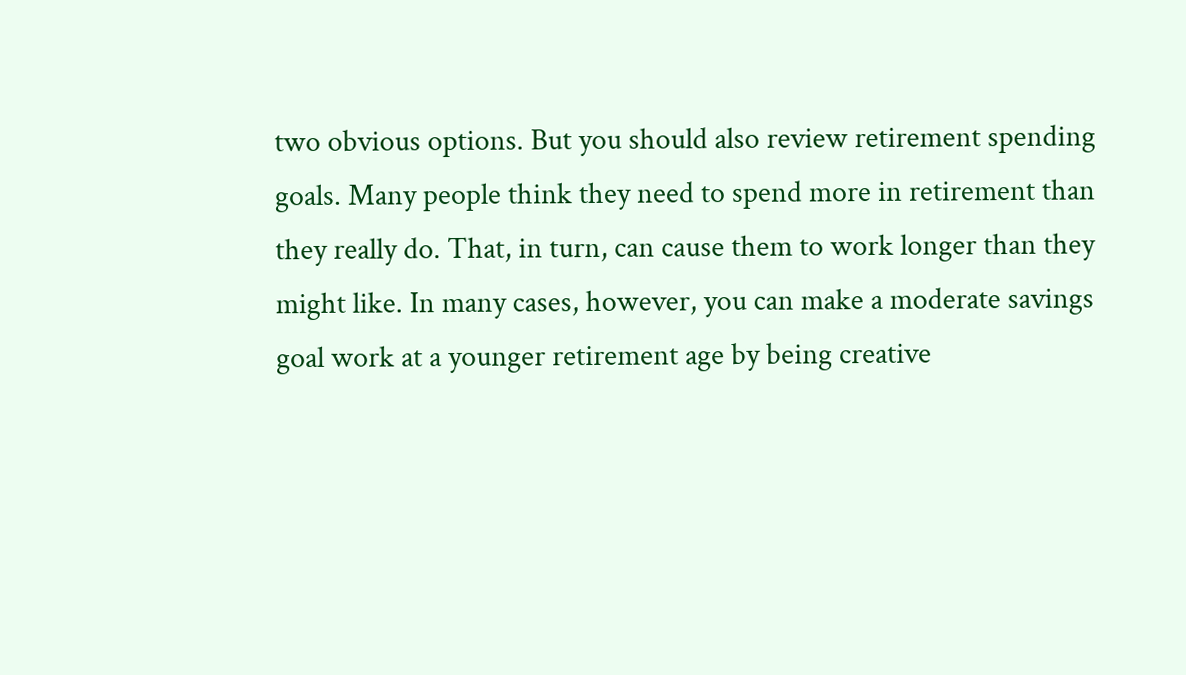two obvious options. But you should also review retirement spending goals. Many people think they need to spend more in retirement than they really do. That, in turn, can cause them to work longer than they might like. In many cases, however, you can make a moderate savings goal work at a younger retirement age by being creative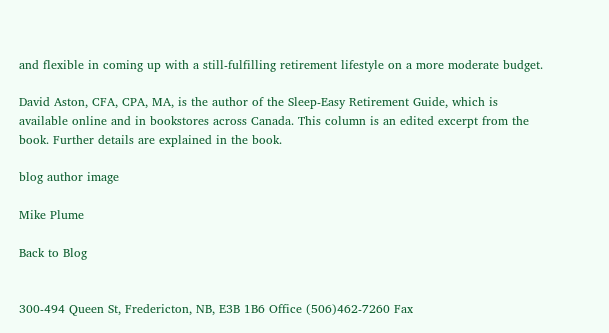and flexible in coming up with a still-fulfilling retirement lifestyle on a more moderate budget.

David Aston, CFA, CPA, MA, is the author of the Sleep-Easy Retirement Guide, which is available online and in bookstores across Canada. This column is an edited excerpt from the book. Further details are explained in the book.

blog author image

Mike Plume

Back to Blog


300-494 Queen St, Fredericton, NB, E3B 1B6 Office (506)462-7260 Fax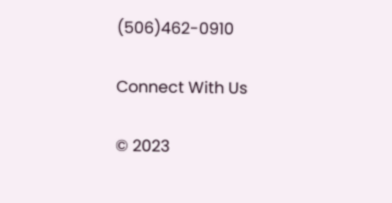(506)462-0910

Connect With Us

© 2023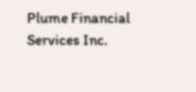Plume Financial Services Inc.